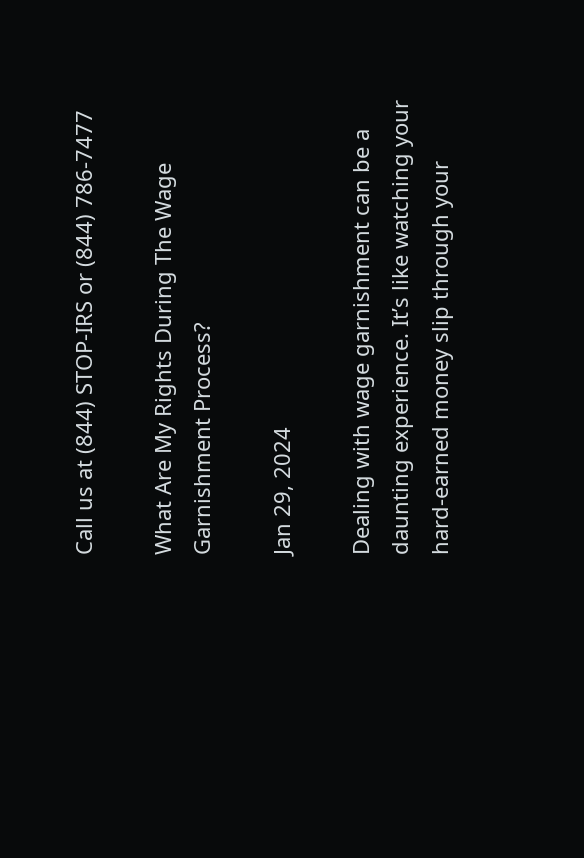Call us at (844) STOP-IRS or (844) 786-7477

What Are My Rights During The Wage Garnishment Process?

Jan 29, 2024

Dealing with wage garnishment can be a daunting experience. It’s like watching your hard-earned money slip through your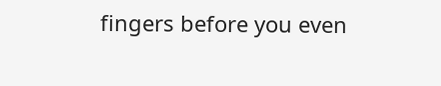fingers before you even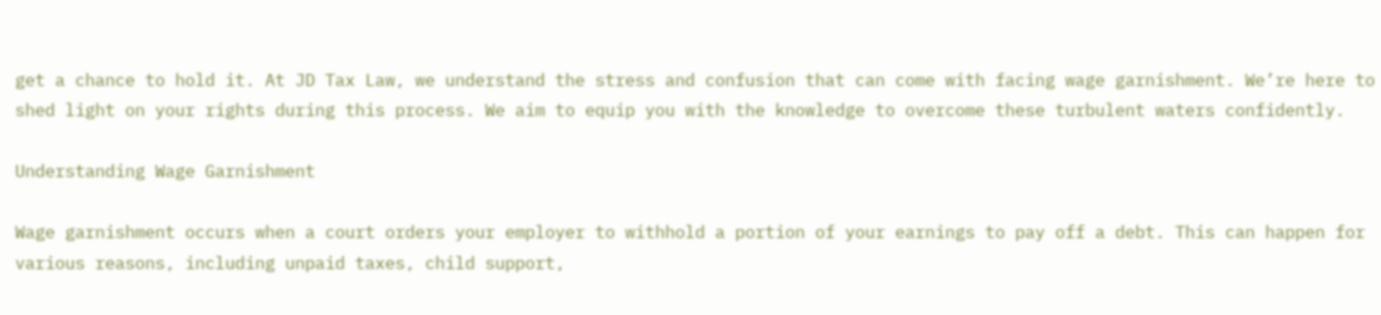get a chance to hold it. At JD Tax Law, we understand the stress and confusion that can come with facing wage garnishment. We’re here to shed light on your rights during this process. We aim to equip you with the knowledge to overcome these turbulent waters confidently.

Understanding Wage Garnishment

Wage garnishment occurs when a court orders your employer to withhold a portion of your earnings to pay off a debt. This can happen for various reasons, including unpaid taxes, child support,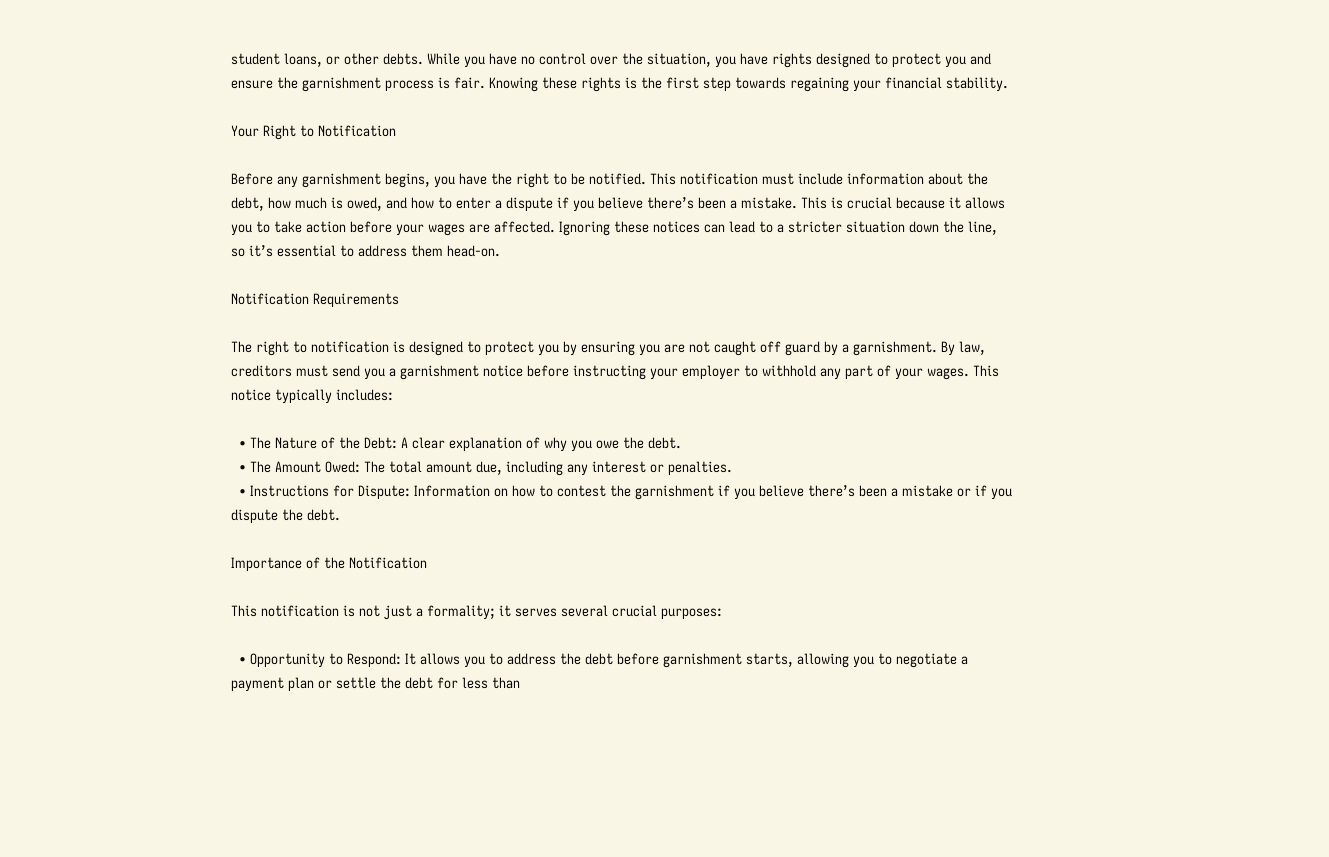student loans, or other debts. While you have no control over the situation, you have rights designed to protect you and ensure the garnishment process is fair. Knowing these rights is the first step towards regaining your financial stability.

Your Right to Notification

Before any garnishment begins, you have the right to be notified. This notification must include information about the debt, how much is owed, and how to enter a dispute if you believe there’s been a mistake. This is crucial because it allows you to take action before your wages are affected. Ignoring these notices can lead to a stricter situation down the line, so it’s essential to address them head-on.

Notification Requirements

The right to notification is designed to protect you by ensuring you are not caught off guard by a garnishment. By law, creditors must send you a garnishment notice before instructing your employer to withhold any part of your wages. This notice typically includes:

  • The Nature of the Debt: A clear explanation of why you owe the debt.
  • The Amount Owed: The total amount due, including any interest or penalties.
  • Instructions for Dispute: Information on how to contest the garnishment if you believe there’s been a mistake or if you dispute the debt.

Importance of the Notification

This notification is not just a formality; it serves several crucial purposes:

  • Opportunity to Respond: It allows you to address the debt before garnishment starts, allowing you to negotiate a payment plan or settle the debt for less than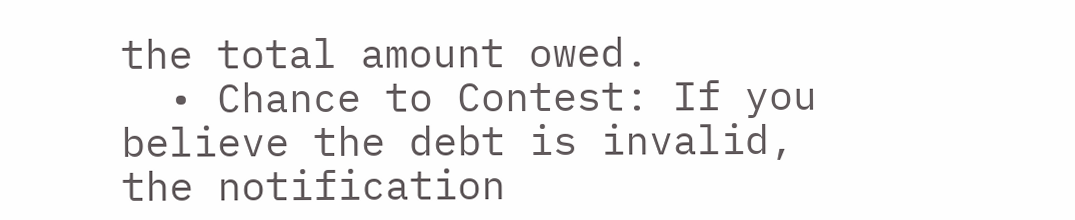the total amount owed.
  • Chance to Contest: If you believe the debt is invalid, the notification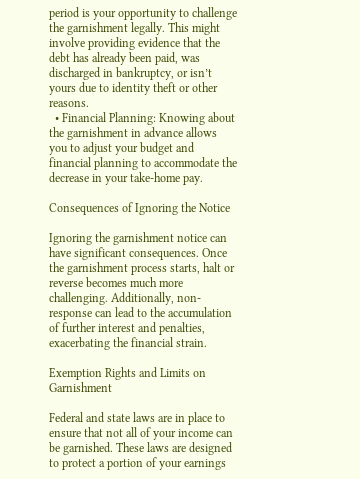period is your opportunity to challenge the garnishment legally. This might involve providing evidence that the debt has already been paid, was discharged in bankruptcy, or isn’t yours due to identity theft or other reasons.
  • Financial Planning: Knowing about the garnishment in advance allows you to adjust your budget and financial planning to accommodate the decrease in your take-home pay.

Consequences of Ignoring the Notice

Ignoring the garnishment notice can have significant consequences. Once the garnishment process starts, halt or reverse becomes much more challenging. Additionally, non-response can lead to the accumulation of further interest and penalties, exacerbating the financial strain.

Exemption Rights and Limits on Garnishment

Federal and state laws are in place to ensure that not all of your income can be garnished. These laws are designed to protect a portion of your earnings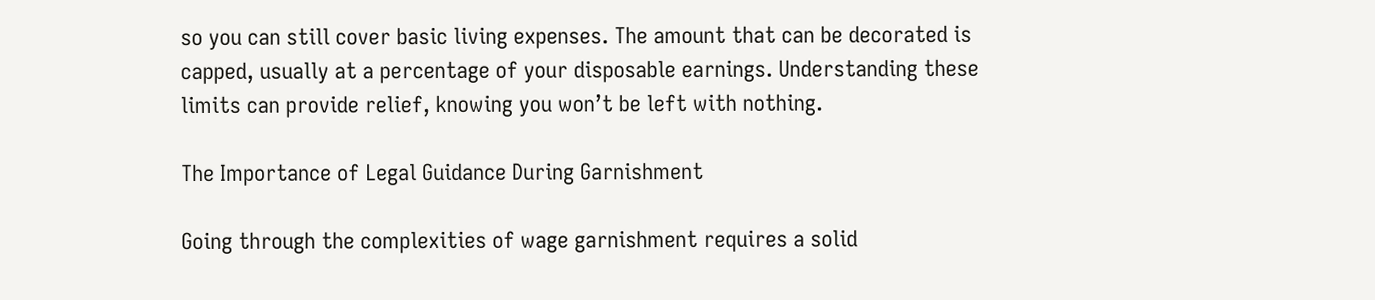so you can still cover basic living expenses. The amount that can be decorated is capped, usually at a percentage of your disposable earnings. Understanding these limits can provide relief, knowing you won’t be left with nothing.

The Importance of Legal Guidance During Garnishment

Going through the complexities of wage garnishment requires a solid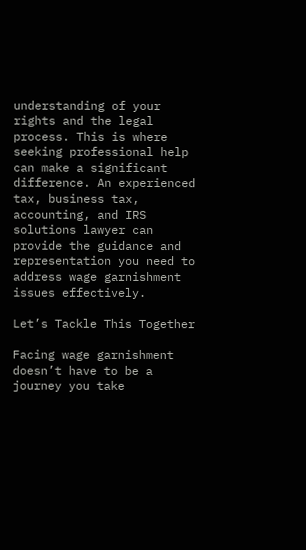understanding of your rights and the legal process. This is where seeking professional help can make a significant difference. An experienced tax, business tax, accounting, and IRS solutions lawyer can provide the guidance and representation you need to address wage garnishment issues effectively.

Let’s Tackle This Together

Facing wage garnishment doesn’t have to be a journey you take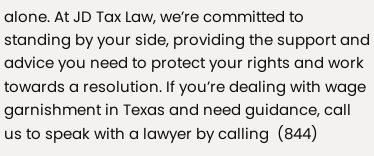alone. At JD Tax Law, we’re committed to standing by your side, providing the support and advice you need to protect your rights and work towards a resolution. If you’re dealing with wage garnishment in Texas and need guidance, call us to speak with a lawyer by calling  (844)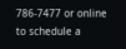786-7477 or online to schedule a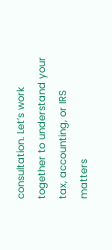consultation. Let’s work together to understand your tax, accounting, or IRS matters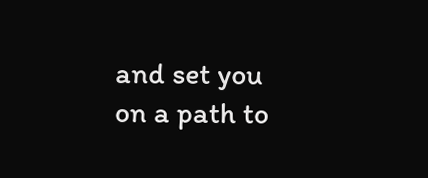and set you on a path to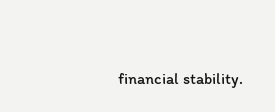financial stability.